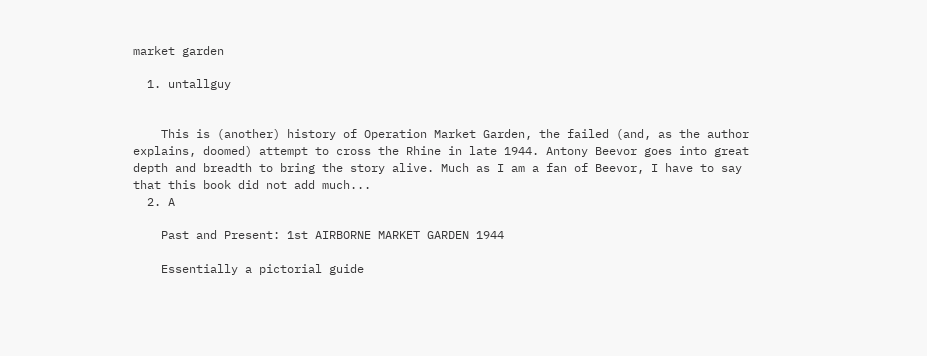market garden

  1. untallguy


    This is (another) history of Operation Market Garden, the failed (and, as the author explains, doomed) attempt to cross the Rhine in late 1944. Antony Beevor goes into great depth and breadth to bring the story alive. Much as I am a fan of Beevor, I have to say that this book did not add much...
  2. A

    Past and Present: 1st AIRBORNE MARKET GARDEN 1944

    Essentially a pictorial guide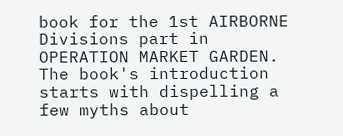book for the 1st AIRBORNE Divisions part in OPERATION MARKET GARDEN. The book's introduction starts with dispelling a few myths about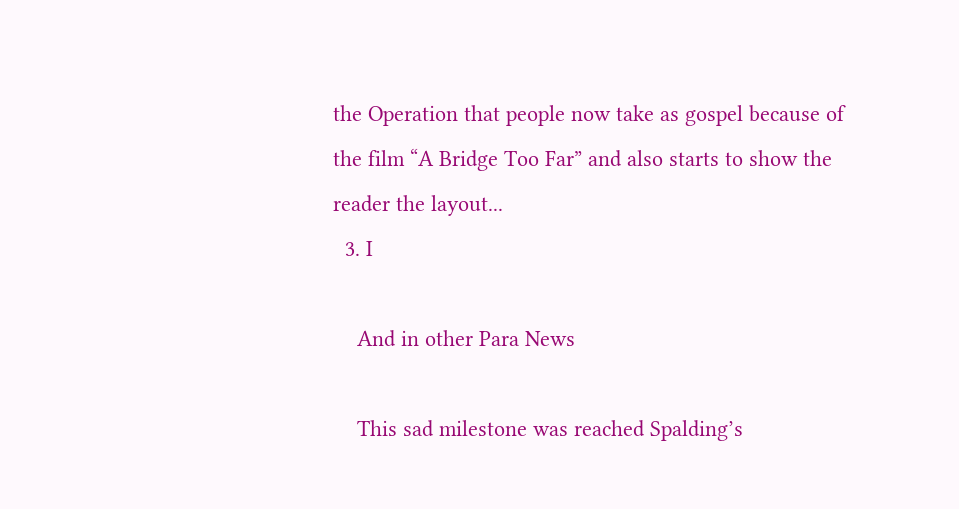the Operation that people now take as gospel because of the film “A Bridge Too Far” and also starts to show the reader the layout...
  3. I

    And in other Para News

    This sad milestone was reached Spalding’s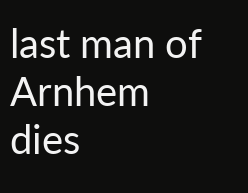last man of Arnhem dies